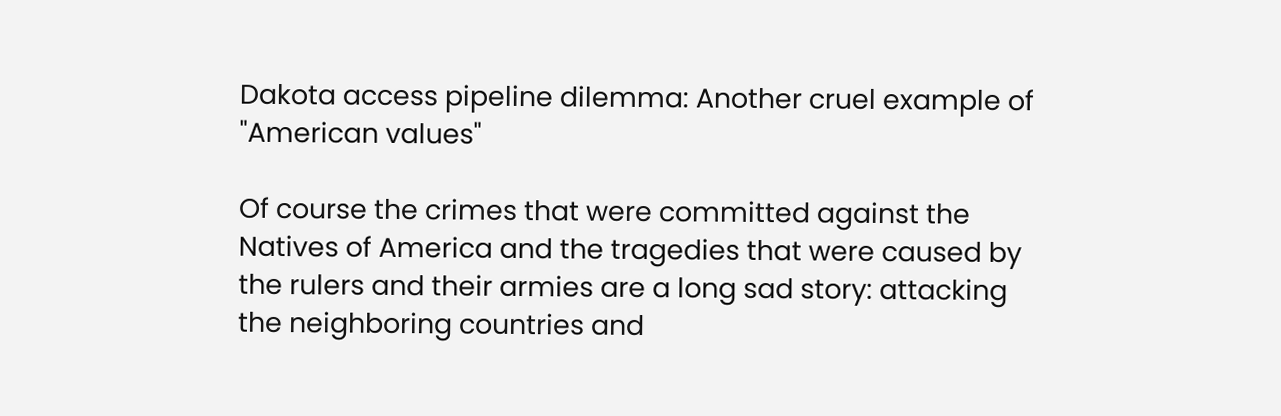Dakota access pipeline dilemma: Another cruel example of "American values"

Of course the crimes that were committed against the Natives of America and the tragedies that were caused by the rulers and their armies are a long sad story: attacking the neighboring countries and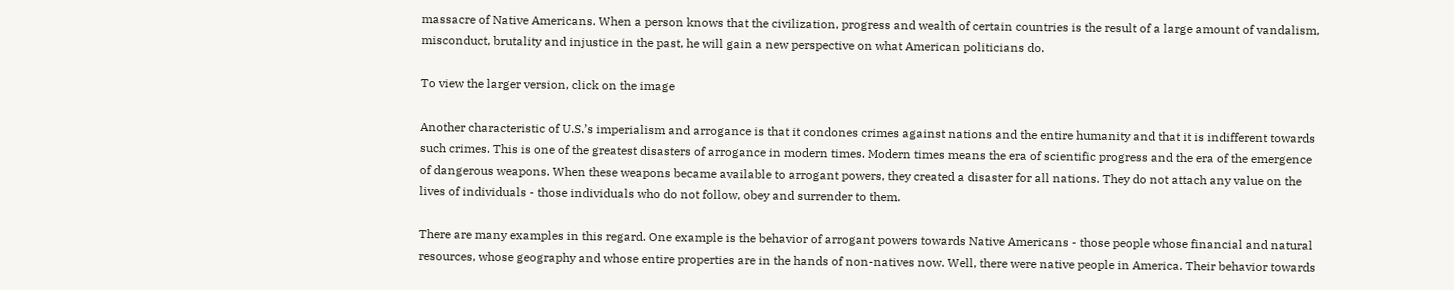massacre of Native Americans. When a person knows that the civilization, progress and wealth of certain countries is the result of a large amount of vandalism, misconduct, brutality and injustice in the past, he will gain a new perspective on what American politicians do.

To view the larger version, click on the image

Another characteristic of U.S.’s imperialism and arrogance is that it condones crimes against nations and the entire humanity and that it is indifferent towards such crimes. This is one of the greatest disasters of arrogance in modern times. Modern times means the era of scientific progress and the era of the emergence of dangerous weapons. When these weapons became available to arrogant powers, they created a disaster for all nations. They do not attach any value on the lives of individuals - those individuals who do not follow, obey and surrender to them.

There are many examples in this regard. One example is the behavior of arrogant powers towards Native Americans - those people whose financial and natural resources, whose geography and whose entire properties are in the hands of non-natives now. Well, there were native people in America. Their behavior towards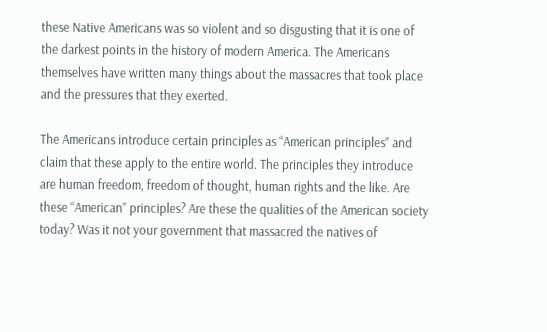these Native Americans was so violent and so disgusting that it is one of the darkest points in the history of modern America. The Americans themselves have written many things about the massacres that took place and the pressures that they exerted.

The Americans introduce certain principles as “American principles” and claim that these apply to the entire world. The principles they introduce are human freedom, freedom of thought, human rights and the like. Are these “American” principles? Are these the qualities of the American society today? Was it not your government that massacred the natives of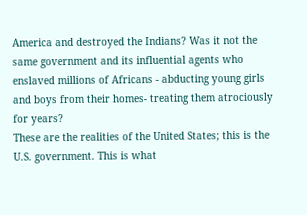America and destroyed the Indians? Was it not the same government and its influential agents who enslaved millions of Africans - abducting young girls and boys from their homes- treating them atrociously for years?
These are the realities of the United States; this is the U.S. government. This is what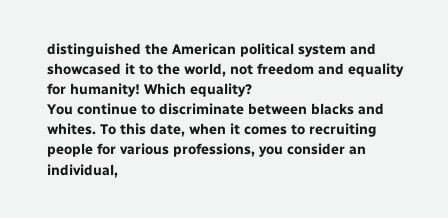distinguished the American political system and showcased it to the world, not freedom and equality for humanity! Which equality?
You continue to discriminate between blacks and whites. To this date, when it comes to recruiting people for various professions, you consider an individual,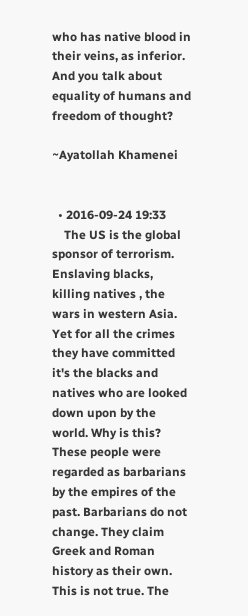who has native blood in their veins, as inferior. And you talk about equality of humans and freedom of thought?

~Ayatollah Khamenei


  • 2016-09-24 19:33
    The US is the global sponsor of terrorism. Enslaving blacks, killing natives , the wars in western Asia. Yet for all the crimes they have committed it's the blacks and natives who are looked down upon by the world. Why is this? These people were regarded as barbarians by the empires of the past. Barbarians do not change. They claim Greek and Roman history as their own. This is not true. The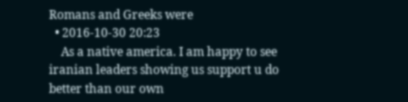Romans and Greeks were
  • 2016-10-30 20:23
    As a native america. I am happy to see iranian leaders showing us support u do better than our own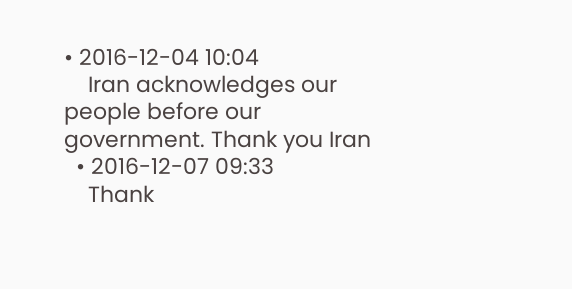• 2016-12-04 10:04
    Iran acknowledges our people before our government. Thank you Iran
  • 2016-12-07 09:33
    Thank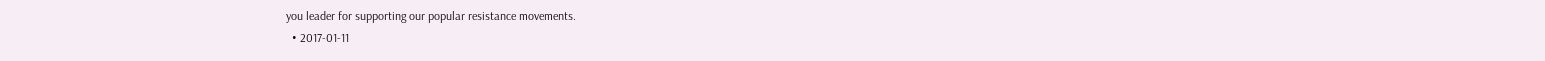you leader for supporting our popular resistance movements.
  • 2017-01-11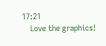17:21
    Love the graphics!